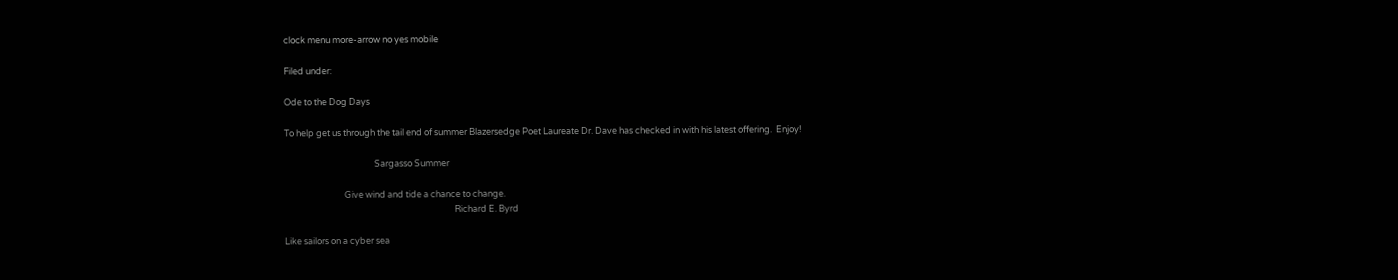clock menu more-arrow no yes mobile

Filed under:

Ode to the Dog Days

To help get us through the tail end of summer Blazersedge Poet Laureate Dr. Dave has checked in with his latest offering.  Enjoy!

                                             Sargasso Summer

                              Give wind and tide a chance to change.
                                                                                     Richard E. Byrd

Like sailors on a cyber sea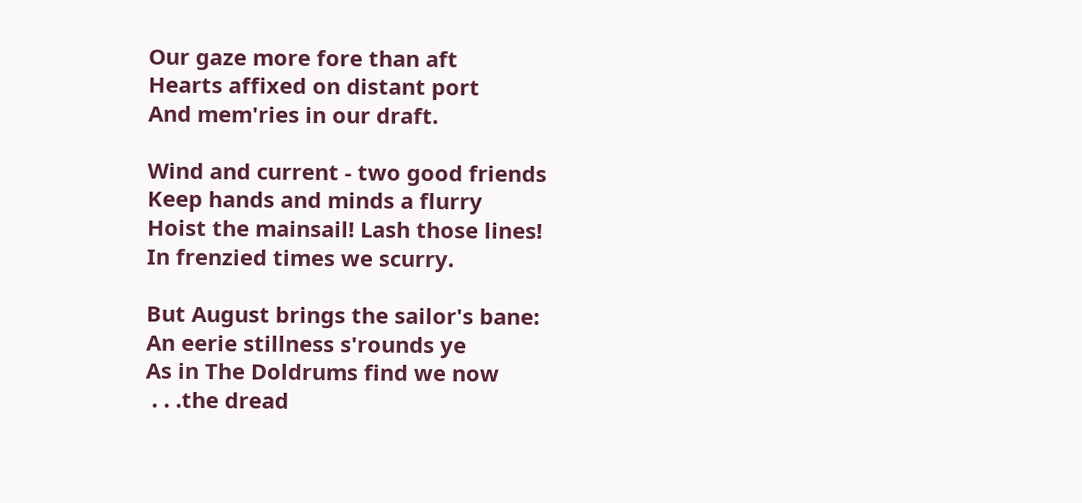Our gaze more fore than aft
Hearts affixed on distant port
And mem'ries in our draft.

Wind and current - two good friends
Keep hands and minds a flurry
Hoist the mainsail! Lash those lines!
In frenzied times we scurry.

But August brings the sailor's bane:
An eerie stillness s'rounds ye
As in The Doldrums find we now
 . . .the dread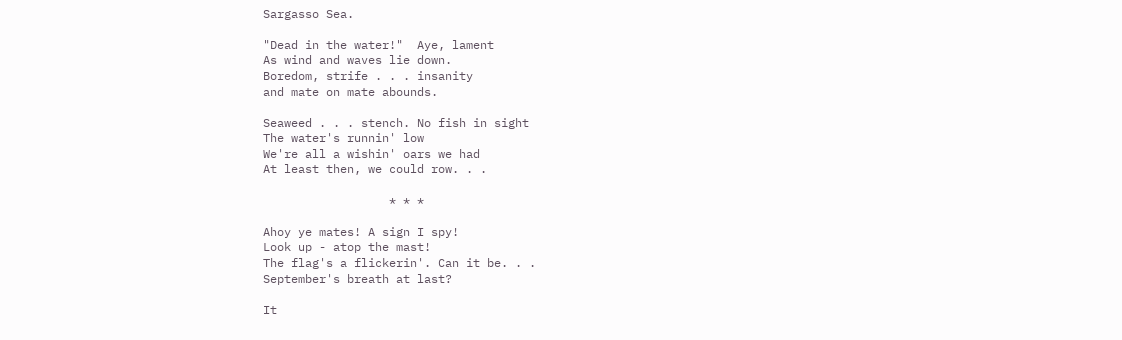Sargasso Sea.

"Dead in the water!"  Aye, lament
As wind and waves lie down.
Boredom, strife . . . insanity
and mate on mate abounds.

Seaweed . . . stench. No fish in sight
The water's runnin' low
We're all a wishin' oars we had
At least then, we could row. . .

                  * * *

Ahoy ye mates! A sign I spy!
Look up - atop the mast!
The flag's a flickerin'. Can it be. . .
September's breath at last?

It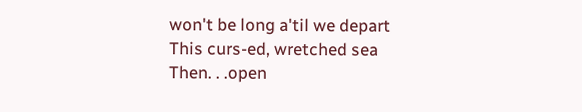won't be long a'til we depart
This curs-ed, wretched sea
Then. . .open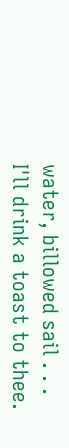water, billowed sail . . .
I'll drink a toast to thee.